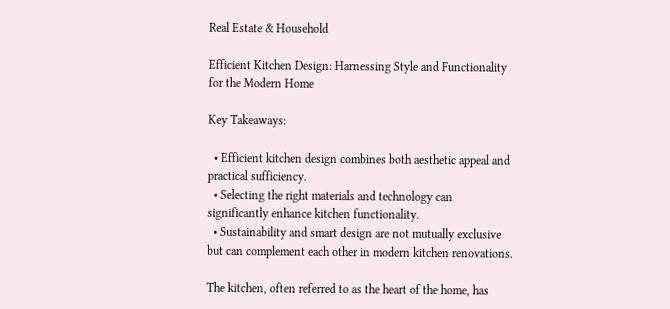Real Estate & Household

Efficient Kitchen Design: Harnessing Style and Functionality for the Modern Home

Key Takeaways:

  • Efficient kitchen design combines both aesthetic appeal and practical sufficiency.
  • Selecting the right materials and technology can significantly enhance kitchen functionality.
  • Sustainability and smart design are not mutually exclusive but can complement each other in modern kitchen renovations.

The kitchen, often referred to as the heart of the home, has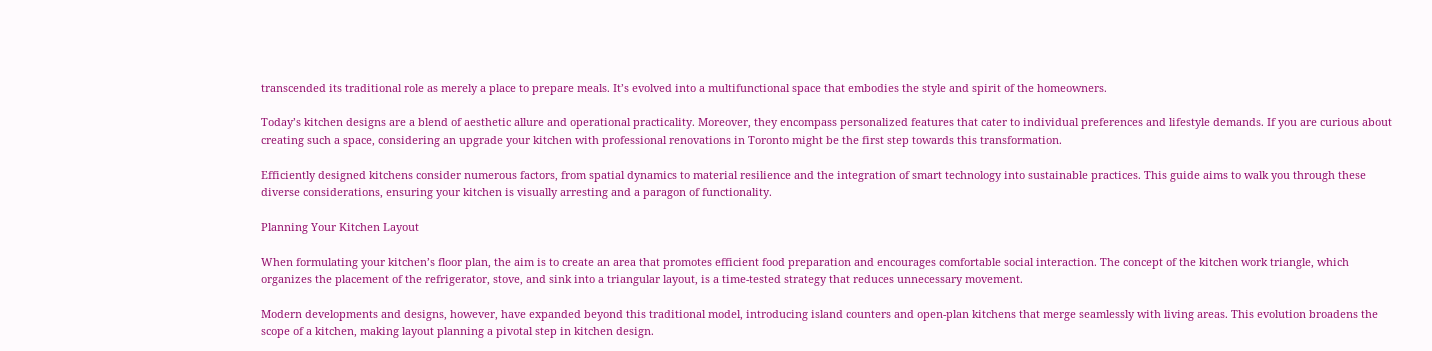transcended its traditional role as merely a place to prepare meals. It’s evolved into a multifunctional space that embodies the style and spirit of the homeowners.

Today’s kitchen designs are a blend of aesthetic allure and operational practicality. Moreover, they encompass personalized features that cater to individual preferences and lifestyle demands. If you are curious about creating such a space, considering an upgrade your kitchen with professional renovations in Toronto might be the first step towards this transformation.

Efficiently designed kitchens consider numerous factors, from spatial dynamics to material resilience and the integration of smart technology into sustainable practices. This guide aims to walk you through these diverse considerations, ensuring your kitchen is visually arresting and a paragon of functionality.

Planning Your Kitchen Layout

When formulating your kitchen’s floor plan, the aim is to create an area that promotes efficient food preparation and encourages comfortable social interaction. The concept of the kitchen work triangle, which organizes the placement of the refrigerator, stove, and sink into a triangular layout, is a time-tested strategy that reduces unnecessary movement.

Modern developments and designs, however, have expanded beyond this traditional model, introducing island counters and open-plan kitchens that merge seamlessly with living areas. This evolution broadens the scope of a kitchen, making layout planning a pivotal step in kitchen design.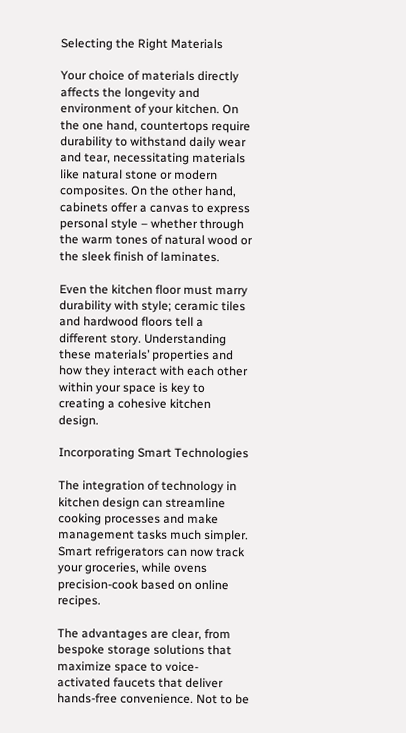Selecting the Right Materials

Your choice of materials directly affects the longevity and environment of your kitchen. On the one hand, countertops require durability to withstand daily wear and tear, necessitating materials like natural stone or modern composites. On the other hand, cabinets offer a canvas to express personal style – whether through the warm tones of natural wood or the sleek finish of laminates.

Even the kitchen floor must marry durability with style; ceramic tiles and hardwood floors tell a different story. Understanding these materials’ properties and how they interact with each other within your space is key to creating a cohesive kitchen design.

Incorporating Smart Technologies

The integration of technology in kitchen design can streamline cooking processes and make management tasks much simpler. Smart refrigerators can now track your groceries, while ovens precision-cook based on online recipes.

The advantages are clear, from bespoke storage solutions that maximize space to voice-activated faucets that deliver hands-free convenience. Not to be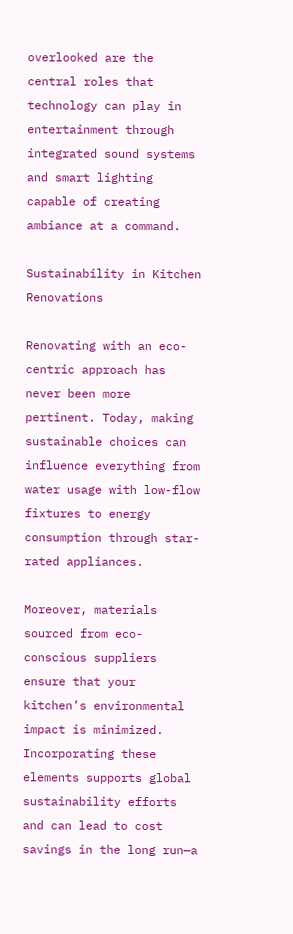overlooked are the central roles that technology can play in entertainment through integrated sound systems and smart lighting capable of creating ambiance at a command.

Sustainability in Kitchen Renovations

Renovating with an eco-centric approach has never been more pertinent. Today, making sustainable choices can influence everything from water usage with low-flow fixtures to energy consumption through star-rated appliances.

Moreover, materials sourced from eco-conscious suppliers ensure that your kitchen’s environmental impact is minimized. Incorporating these elements supports global sustainability efforts and can lead to cost savings in the long run—a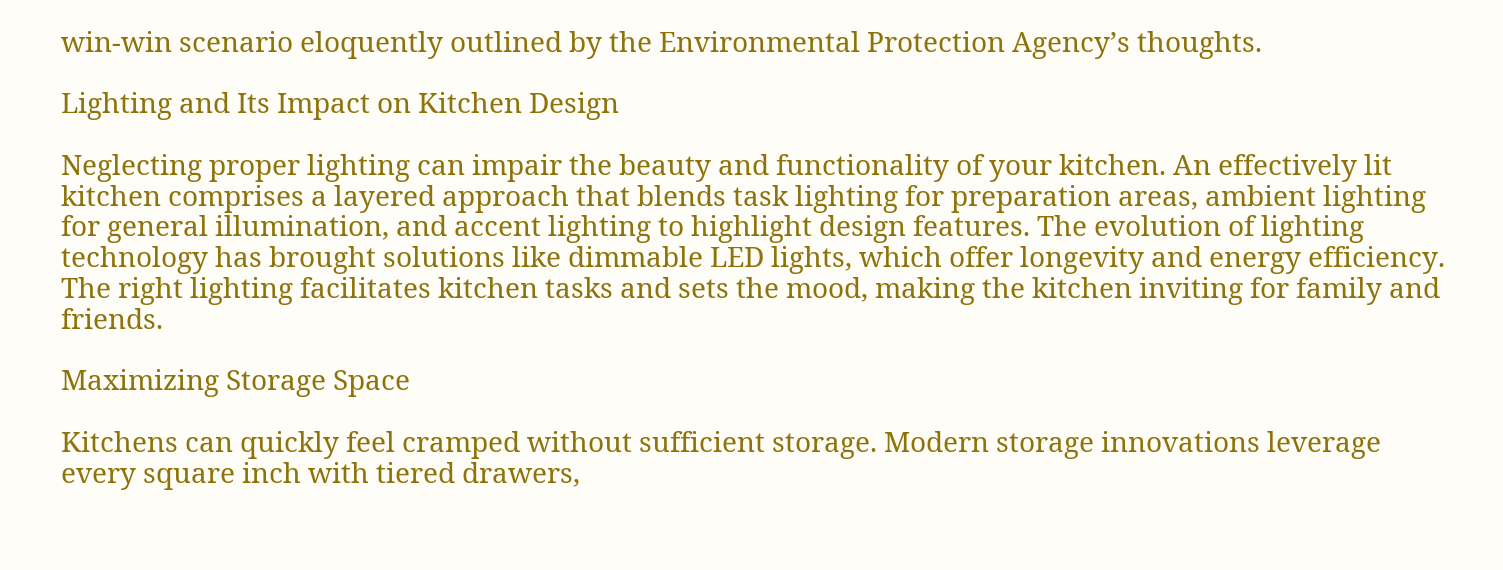win-win scenario eloquently outlined by the Environmental Protection Agency’s thoughts.

Lighting and Its Impact on Kitchen Design

Neglecting proper lighting can impair the beauty and functionality of your kitchen. An effectively lit kitchen comprises a layered approach that blends task lighting for preparation areas, ambient lighting for general illumination, and accent lighting to highlight design features. The evolution of lighting technology has brought solutions like dimmable LED lights, which offer longevity and energy efficiency. The right lighting facilitates kitchen tasks and sets the mood, making the kitchen inviting for family and friends.

Maximizing Storage Space

Kitchens can quickly feel cramped without sufficient storage. Modern storage innovations leverage every square inch with tiered drawers,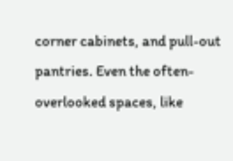corner cabinets, and pull-out pantries. Even the often-overlooked spaces, like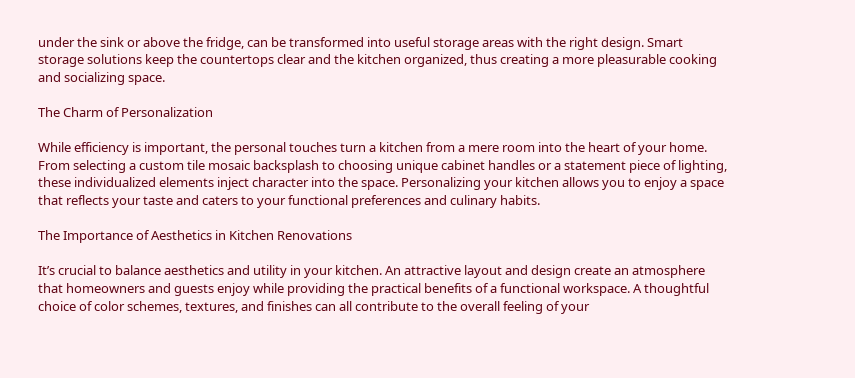under the sink or above the fridge, can be transformed into useful storage areas with the right design. Smart storage solutions keep the countertops clear and the kitchen organized, thus creating a more pleasurable cooking and socializing space.

The Charm of Personalization

While efficiency is important, the personal touches turn a kitchen from a mere room into the heart of your home. From selecting a custom tile mosaic backsplash to choosing unique cabinet handles or a statement piece of lighting, these individualized elements inject character into the space. Personalizing your kitchen allows you to enjoy a space that reflects your taste and caters to your functional preferences and culinary habits.

The Importance of Aesthetics in Kitchen Renovations

It’s crucial to balance aesthetics and utility in your kitchen. An attractive layout and design create an atmosphere that homeowners and guests enjoy while providing the practical benefits of a functional workspace. A thoughtful choice of color schemes, textures, and finishes can all contribute to the overall feeling of your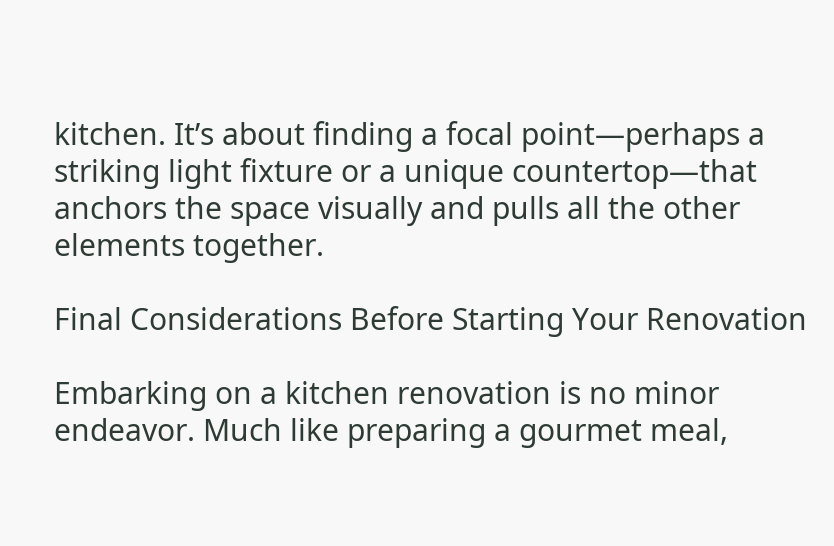kitchen. It’s about finding a focal point—perhaps a striking light fixture or a unique countertop—that anchors the space visually and pulls all the other elements together.

Final Considerations Before Starting Your Renovation

Embarking on a kitchen renovation is no minor endeavor. Much like preparing a gourmet meal,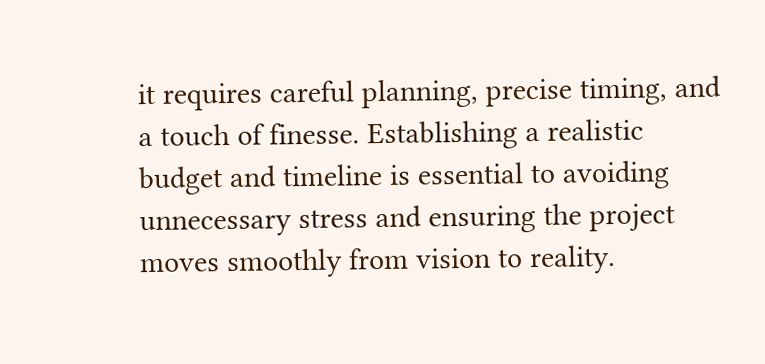it requires careful planning, precise timing, and a touch of finesse. Establishing a realistic budget and timeline is essential to avoiding unnecessary stress and ensuring the project moves smoothly from vision to reality.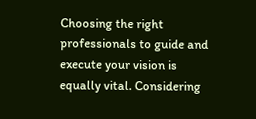Choosing the right professionals to guide and execute your vision is equally vital. Considering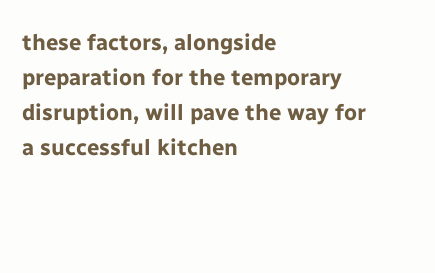these factors, alongside preparation for the temporary disruption, will pave the way for a successful kitchen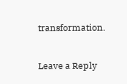transformation.

Leave a Reply